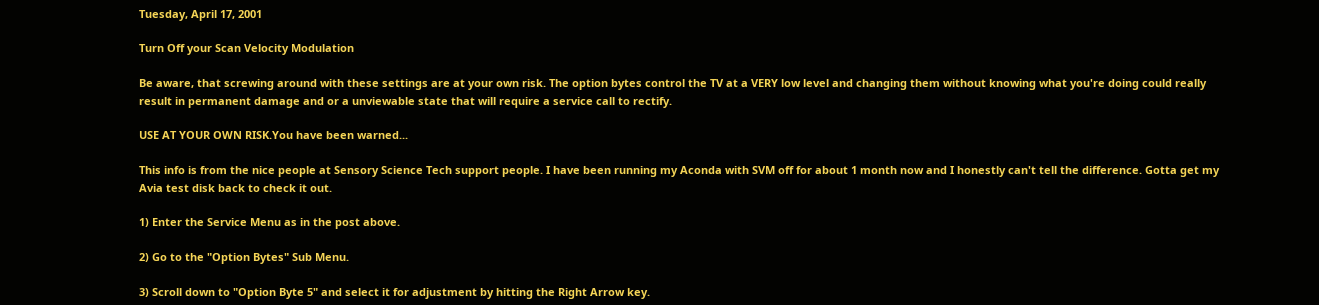Tuesday, April 17, 2001

Turn Off your Scan Velocity Modulation

Be aware, that screwing around with these settings are at your own risk. The option bytes control the TV at a VERY low level and changing them without knowing what you're doing could really result in permanent damage and or a unviewable state that will require a service call to rectify.

USE AT YOUR OWN RISK.You have been warned...

This info is from the nice people at Sensory Science Tech support people. I have been running my Aconda with SVM off for about 1 month now and I honestly can't tell the difference. Gotta get my Avia test disk back to check it out.

1) Enter the Service Menu as in the post above.

2) Go to the "Option Bytes" Sub Menu.

3) Scroll down to "Option Byte 5" and select it for adjustment by hitting the Right Arrow key.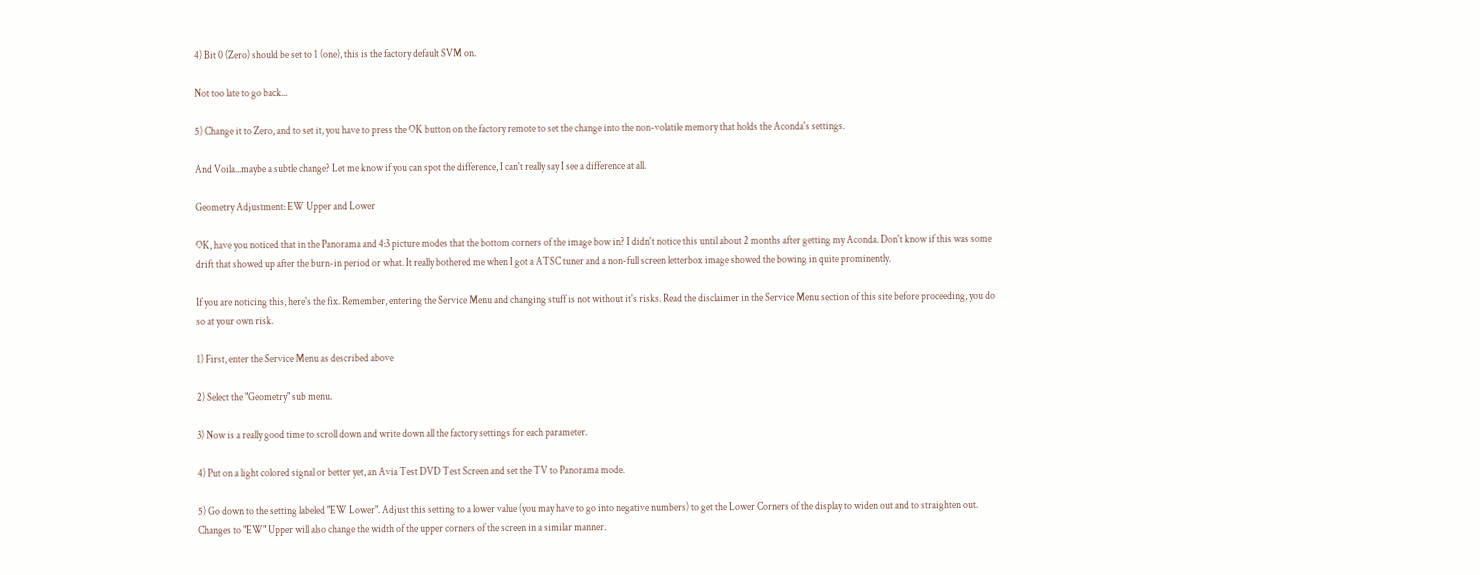4) Bit 0 (Zero) should be set to 1 (one), this is the factory default SVM on.

Not too late to go back...

5) Change it to Zero, and to set it, you have to press the OK button on the factory remote to set the change into the non-volatile memory that holds the Aconda's settings.

And Voila...maybe a subtle change? Let me know if you can spot the difference, I can't really say I see a difference at all.

Geometry Adjustment: EW Upper and Lower

OK, have you noticed that in the Panorama and 4:3 picture modes that the bottom corners of the image bow in? I didn't notice this until about 2 months after getting my Aconda. Don't know if this was some drift that showed up after the burn-in period or what. It really bothered me when I got a ATSC tuner and a non-full screen letterbox image showed the bowing in quite prominently.

If you are noticing this, here's the fix. Remember, entering the Service Menu and changing stuff is not without it's risks. Read the disclaimer in the Service Menu section of this site before proceeding, you do so at your own risk.

1) First, enter the Service Menu as described above

2) Select the "Geometry" sub menu.

3) Now is a really good time to scroll down and write down all the factory settings for each parameter.

4) Put on a light colored signal or better yet, an Avia Test DVD Test Screen and set the TV to Panorama mode.

5) Go down to the setting labeled "EW Lower". Adjust this setting to a lower value (you may have to go into negative numbers) to get the Lower Corners of the display to widen out and to straighten out. Changes to "EW" Upper will also change the width of the upper corners of the screen in a similar manner.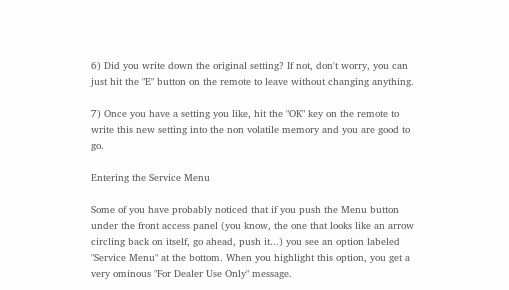6) Did you write down the original setting? If not, don't worry, you can just hit the "E" button on the remote to leave without changing anything.

7) Once you have a setting you like, hit the "OK" key on the remote to write this new setting into the non volatile memory and you are good to go.

Entering the Service Menu

Some of you have probably noticed that if you push the Menu button under the front access panel (you know, the one that looks like an arrow circling back on itself, go ahead, push it...) you see an option labeled "Service Menu" at the bottom. When you highlight this option, you get a very ominous "For Dealer Use Only" message.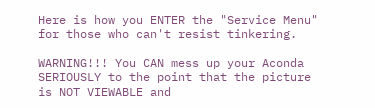Here is how you ENTER the "Service Menu" for those who can't resist tinkering.

WARNING!!! You CAN mess up your Aconda SERIOUSLY to the point that the picture is NOT VIEWABLE and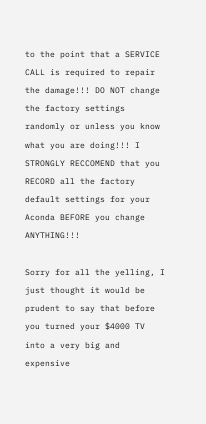to the point that a SERVICE CALL is required to repair the damage!!! DO NOT change the factory settings randomly or unless you know what you are doing!!! I STRONGLY RECCOMEND that you RECORD all the factory default settings for your Aconda BEFORE you change ANYTHING!!!

Sorry for all the yelling, I just thought it would be prudent to say that before you turned your $4000 TV into a very big and expensive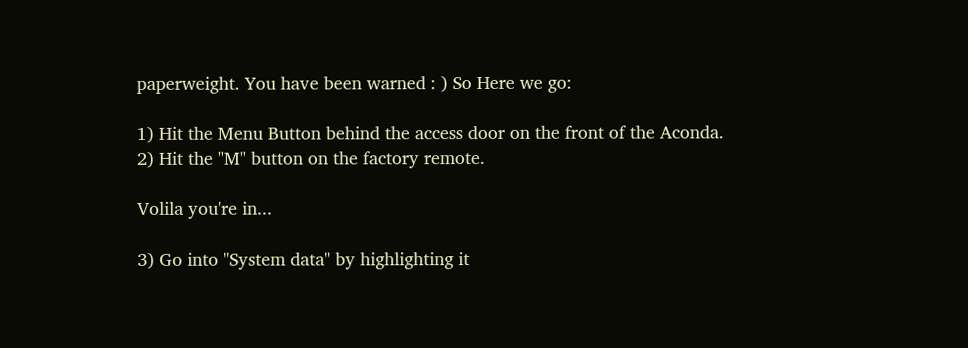paperweight. You have been warned : ) So Here we go:

1) Hit the Menu Button behind the access door on the front of the Aconda.
2) Hit the "M" button on the factory remote.

Volila you're in...

3) Go into "System data" by highlighting it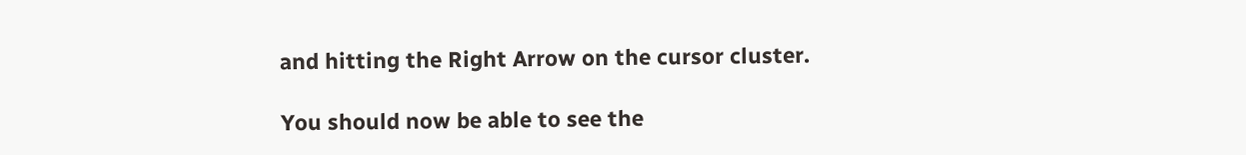and hitting the Right Arrow on the cursor cluster.

You should now be able to see the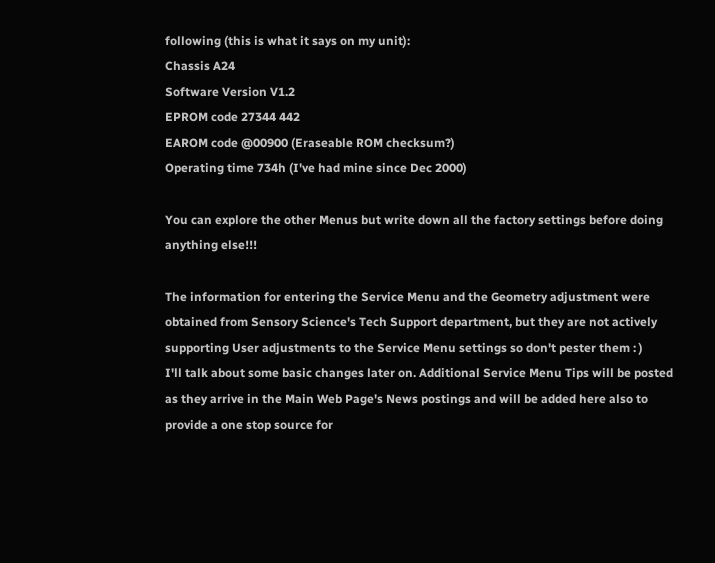following (this is what it says on my unit):
Chassis A24
Software Version V1.2
EPROM code 27344 442
EAROM code @00900 (Eraseable ROM checksum?)
Operating time 734h (I've had mine since Dec 2000)

You can explore the other Menus but write down all the factory settings before doing anything else!!!

The information for entering the Service Menu and the Geometry adjustment were obtained from Sensory Science's Tech Support department, but they are not actively supporting User adjustments to the Service Menu settings so don't pester them : )
I'll talk about some basic changes later on. Additional Service Menu Tips will be posted as they arrive in the Main Web Page's News postings and will be added here also to provide a one stop source for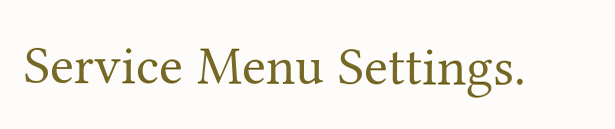Service Menu Settings.